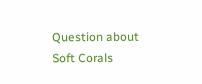Question about Soft Corals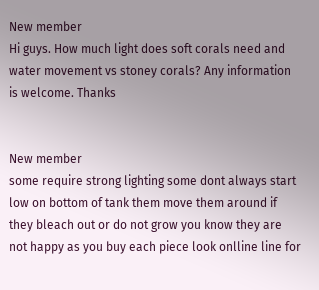New member
Hi guys. How much light does soft corals need and water movement vs stoney corals? Any information is welcome. Thanks


New member
some require strong lighting some dont always start low on bottom of tank them move them around if they bleach out or do not grow you know they are not happy as you buy each piece look onlline line for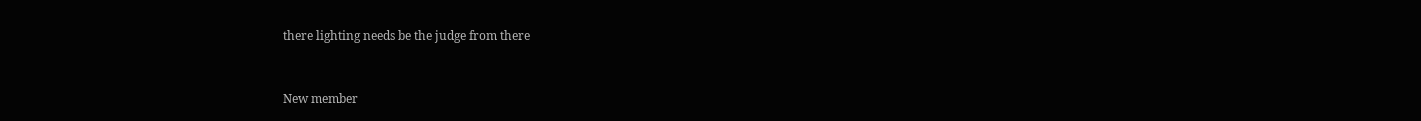there lighting needs be the judge from there


New member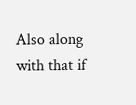Also along with that if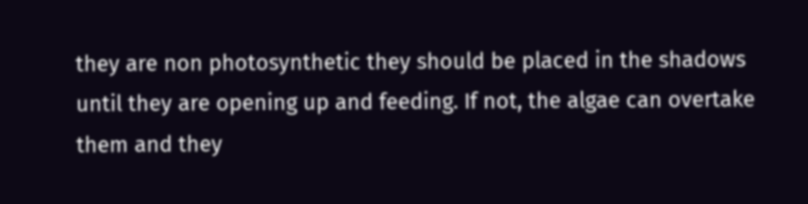they are non photosynthetic they should be placed in the shadows until they are opening up and feeding. If not, the algae can overtake them and they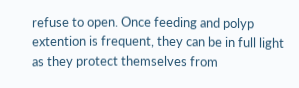refuse to open. Once feeding and polyp extention is frequent, they can be in full light as they protect themselves from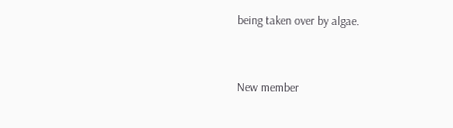being taken over by algae.


New member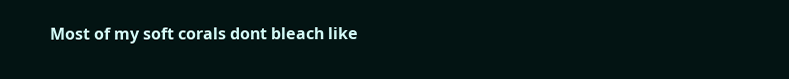Most of my soft corals dont bleach like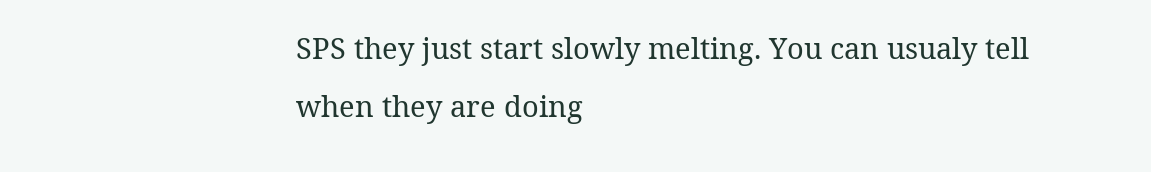SPS they just start slowly melting. You can usualy tell when they are doing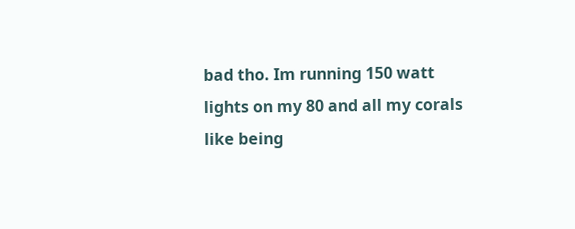bad tho. Im running 150 watt lights on my 80 and all my corals like being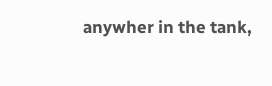anywher in the tank,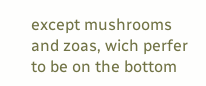except mushrooms and zoas, wich perfer to be on the bottom